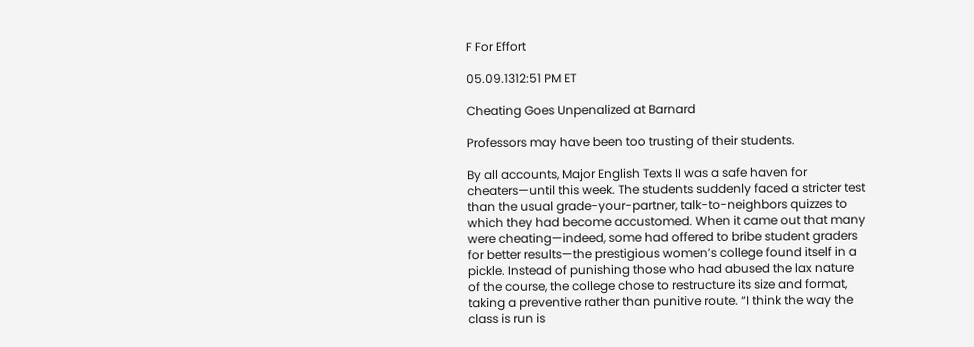F For Effort

05.09.1312:51 PM ET

Cheating Goes Unpenalized at Barnard

Professors may have been too trusting of their students.

By all accounts, Major English Texts II was a safe haven for cheaters—until this week. The students suddenly faced a stricter test than the usual grade-your-partner, talk-to-neighbors quizzes to which they had become accustomed. When it came out that many were cheating—indeed, some had offered to bribe student graders for better results—the prestigious women’s college found itself in a pickle. Instead of punishing those who had abused the lax nature of the course, the college chose to restructure its size and format, taking a preventive rather than punitive route. “I think the way the class is run is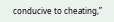conducive to cheating,”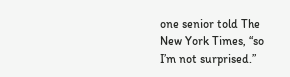one senior told The New York Times, “so I’m not surprised.”